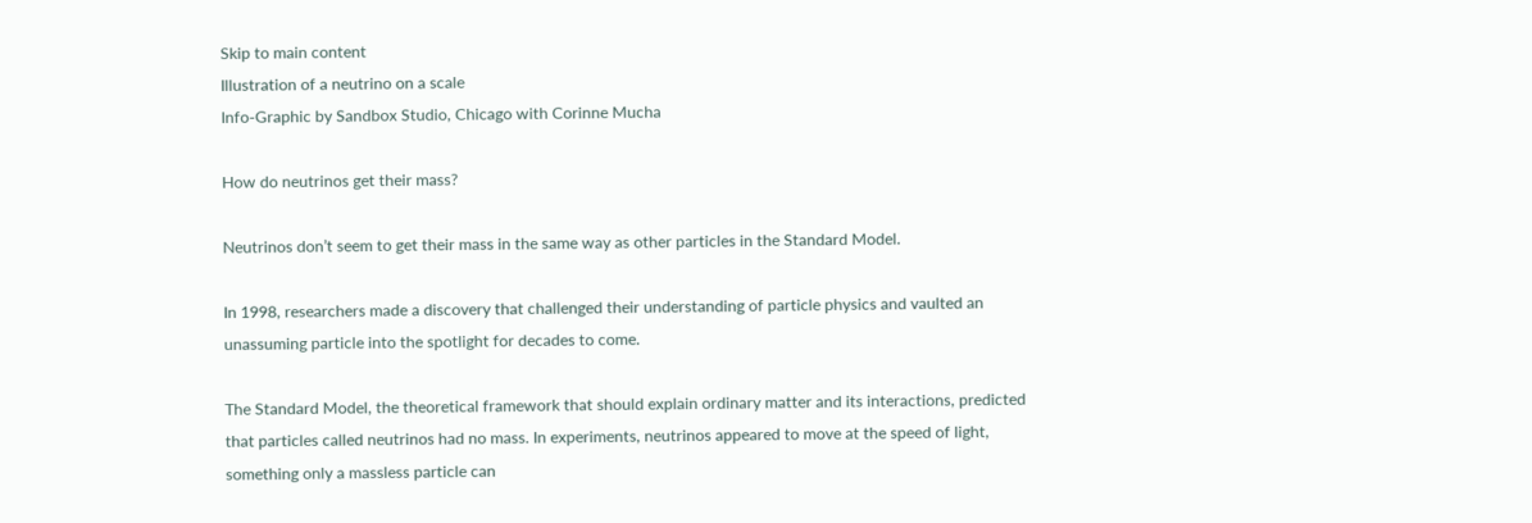Skip to main content
Illustration of a neutrino on a scale
Info-Graphic by Sandbox Studio, Chicago with Corinne Mucha

How do neutrinos get their mass?

Neutrinos don’t seem to get their mass in the same way as other particles in the Standard Model.

In 1998, researchers made a discovery that challenged their understanding of particle physics and vaulted an unassuming particle into the spotlight for decades to come.

The Standard Model, the theoretical framework that should explain ordinary matter and its interactions, predicted that particles called neutrinos had no mass. In experiments, neutrinos appeared to move at the speed of light, something only a massless particle can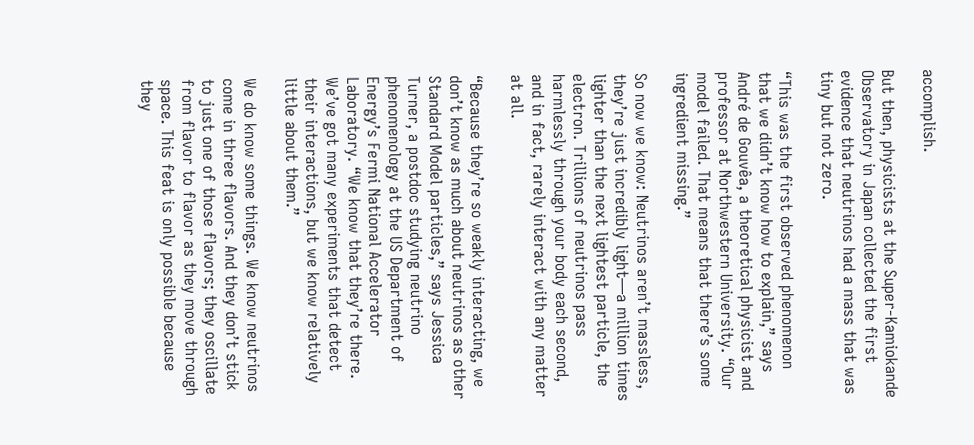accomplish.

But then, physicists at the Super-Kamiokande Observatory in Japan collected the first evidence that neutrinos had a mass that was tiny but not zero.

“This was the first observed phenomenon that we didn’t know how to explain,” says André de Gouvêa, a theoretical physicist and professor at Northwestern University. “Our model failed. That means that there’s some ingredient missing.”

So now we know: Neutrinos aren’t massless, they’re just incredibly light—a million times lighter than the next lightest particle, the electron. Trillions of neutrinos pass harmlessly through your body each second, and in fact, rarely interact with any matter at all.

“Because they’re so weakly interacting, we don’t know as much about neutrinos as other Standard Model particles,” says Jessica Turner, a postdoc studying neutrino phenomenology at the US Department of Energy’s Fermi National Accelerator Laboratory. “We know that they’re there. We’ve got many experiments that detect their interactions, but we know relatively little about them.”

We do know some things. We know neutrinos come in three flavors. And they don’t stick to just one of those flavors; they oscillate from flavor to flavor as they move through space. This feat is only possible because they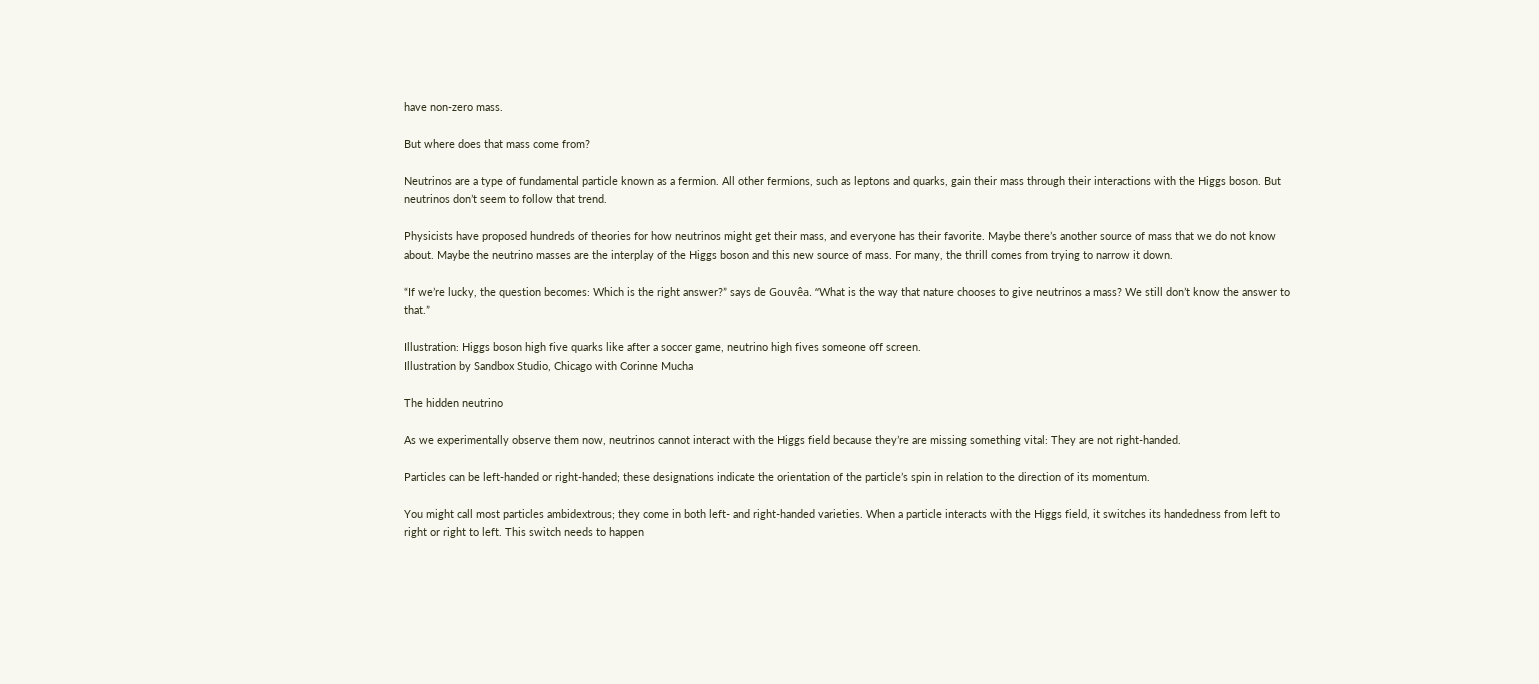have non-zero mass.

But where does that mass come from?

Neutrinos are a type of fundamental particle known as a fermion. All other fermions, such as leptons and quarks, gain their mass through their interactions with the Higgs boson. But neutrinos don’t seem to follow that trend.

Physicists have proposed hundreds of theories for how neutrinos might get their mass, and everyone has their favorite. Maybe there’s another source of mass that we do not know about. Maybe the neutrino masses are the interplay of the Higgs boson and this new source of mass. For many, the thrill comes from trying to narrow it down.

“If we’re lucky, the question becomes: Which is the right answer?” says de Gouvêa. “What is the way that nature chooses to give neutrinos a mass? We still don’t know the answer to that.”

Illustration: Higgs boson high five quarks like after a soccer game, neutrino high fives someone off screen.
Illustration by Sandbox Studio, Chicago with Corinne Mucha

The hidden neutrino

As we experimentally observe them now, neutrinos cannot interact with the Higgs field because they’re are missing something vital: They are not right-handed.

Particles can be left-handed or right-handed; these designations indicate the orientation of the particle’s spin in relation to the direction of its momentum.

You might call most particles ambidextrous; they come in both left- and right-handed varieties. When a particle interacts with the Higgs field, it switches its handedness from left to right or right to left. This switch needs to happen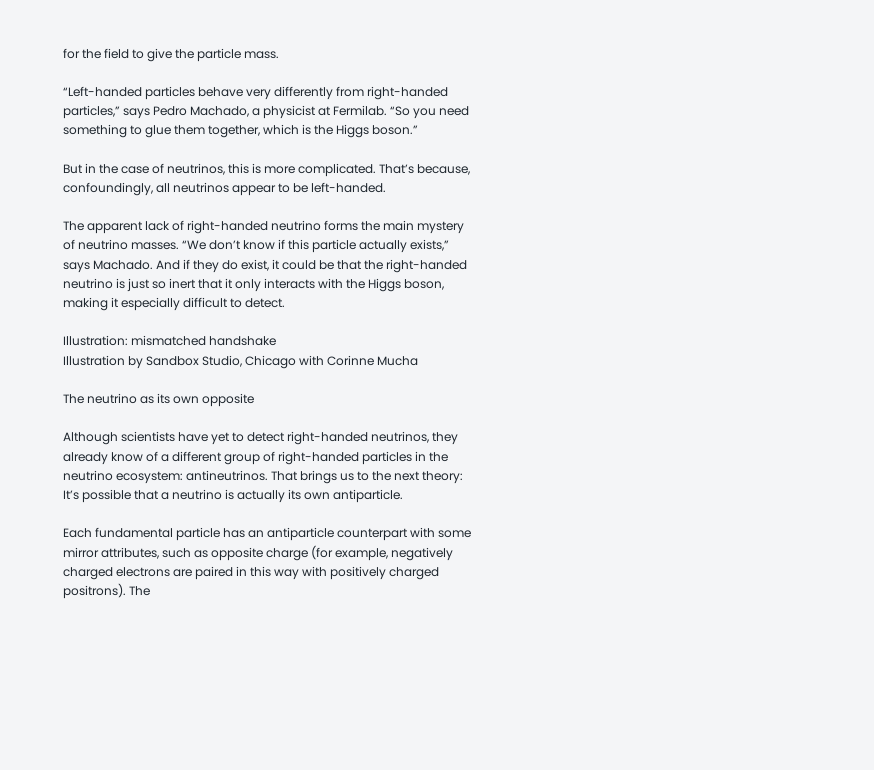for the field to give the particle mass.

“Left-handed particles behave very differently from right-handed particles,” says Pedro Machado, a physicist at Fermilab. “So you need something to glue them together, which is the Higgs boson.”

But in the case of neutrinos, this is more complicated. That’s because, confoundingly, all neutrinos appear to be left-handed.

The apparent lack of right-handed neutrino forms the main mystery of neutrino masses. “We don’t know if this particle actually exists,” says Machado. And if they do exist, it could be that the right-handed neutrino is just so inert that it only interacts with the Higgs boson, making it especially difficult to detect.

Illustration: mismatched handshake
Illustration by Sandbox Studio, Chicago with Corinne Mucha

The neutrino as its own opposite

Although scientists have yet to detect right-handed neutrinos, they already know of a different group of right-handed particles in the neutrino ecosystem: antineutrinos. That brings us to the next theory: It’s possible that a neutrino is actually its own antiparticle.

Each fundamental particle has an antiparticle counterpart with some mirror attributes, such as opposite charge (for example, negatively charged electrons are paired in this way with positively charged positrons). The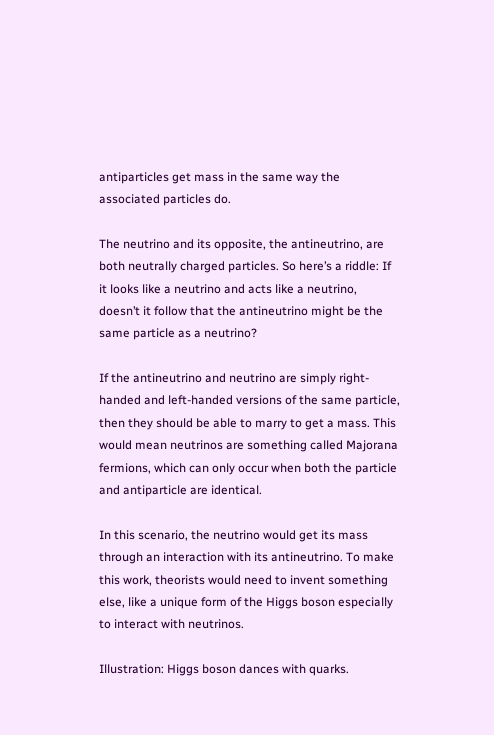antiparticles get mass in the same way the associated particles do.

The neutrino and its opposite, the antineutrino, are both neutrally charged particles. So here’s a riddle: If it looks like a neutrino and acts like a neutrino, doesn’t it follow that the antineutrino might be the same particle as a neutrino?

If the antineutrino and neutrino are simply right-handed and left-handed versions of the same particle, then they should be able to marry to get a mass. This would mean neutrinos are something called Majorana fermions, which can only occur when both the particle and antiparticle are identical.

In this scenario, the neutrino would get its mass through an interaction with its antineutrino. To make this work, theorists would need to invent something else, like a unique form of the Higgs boson especially to interact with neutrinos.

Illustration: Higgs boson dances with quarks.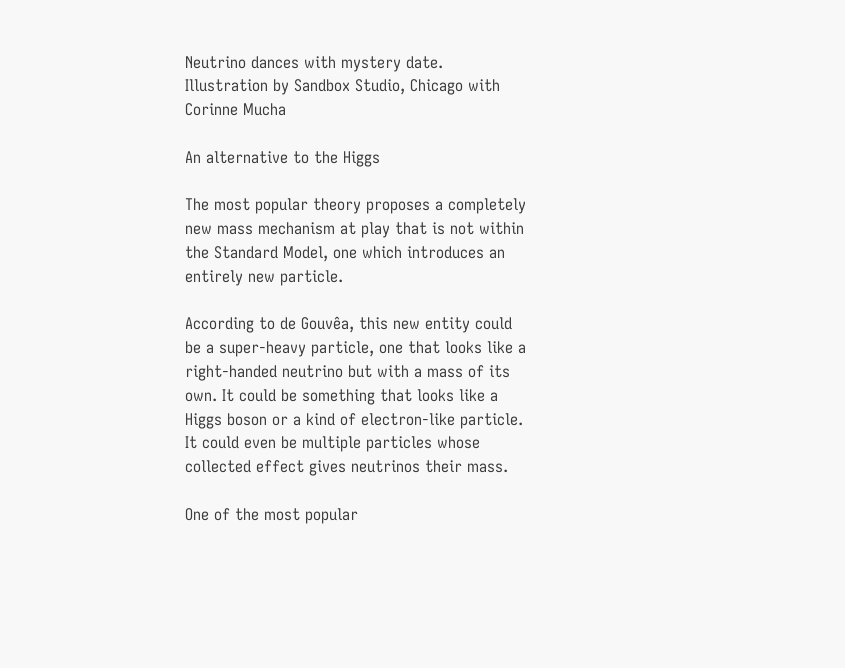Neutrino dances with mystery date.
Illustration by Sandbox Studio, Chicago with Corinne Mucha

An alternative to the Higgs

The most popular theory proposes a completely new mass mechanism at play that is not within the Standard Model, one which introduces an entirely new particle.

According to de Gouvêa, this new entity could be a super-heavy particle, one that looks like a right-handed neutrino but with a mass of its own. It could be something that looks like a Higgs boson or a kind of electron-like particle. It could even be multiple particles whose collected effect gives neutrinos their mass.

One of the most popular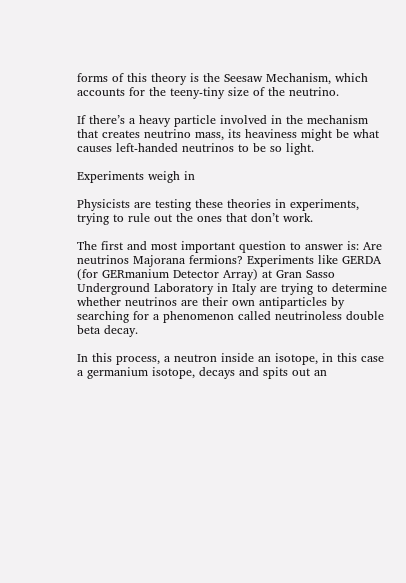forms of this theory is the Seesaw Mechanism, which accounts for the teeny-tiny size of the neutrino.

If there’s a heavy particle involved in the mechanism that creates neutrino mass, its heaviness might be what causes left-handed neutrinos to be so light.

Experiments weigh in

Physicists are testing these theories in experiments, trying to rule out the ones that don’t work.

The first and most important question to answer is: Are neutrinos Majorana fermions? Experiments like GERDA (for GERmanium Detector Array) at Gran Sasso Underground Laboratory in Italy are trying to determine whether neutrinos are their own antiparticles by searching for a phenomenon called neutrinoless double beta decay.

In this process, a neutron inside an isotope, in this case a germanium isotope, decays and spits out an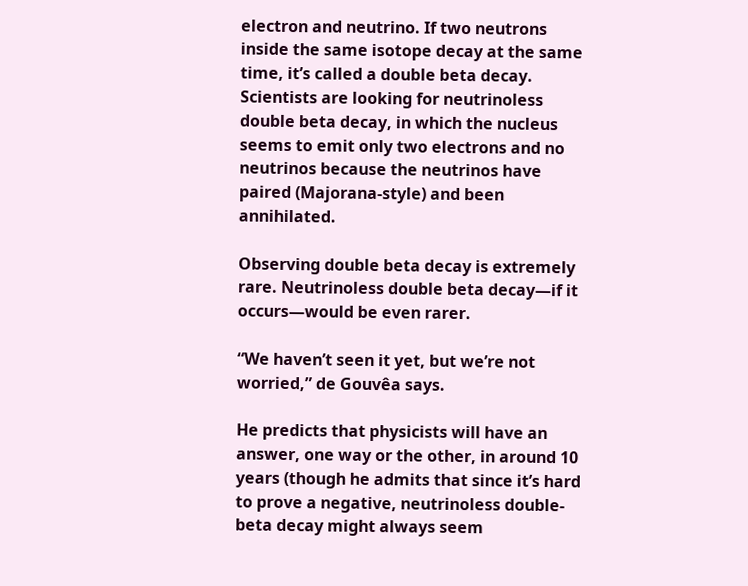electron and neutrino. If two neutrons inside the same isotope decay at the same time, it’s called a double beta decay. Scientists are looking for neutrinoless double beta decay, in which the nucleus seems to emit only two electrons and no neutrinos because the neutrinos have paired (Majorana-style) and been annihilated.

Observing double beta decay is extremely rare. Neutrinoless double beta decay—if it occurs—would be even rarer.

“We haven’t seen it yet, but we’re not worried,” de Gouvêa says.

He predicts that physicists will have an answer, one way or the other, in around 10 years (though he admits that since it’s hard to prove a negative, neutrinoless double-beta decay might always seem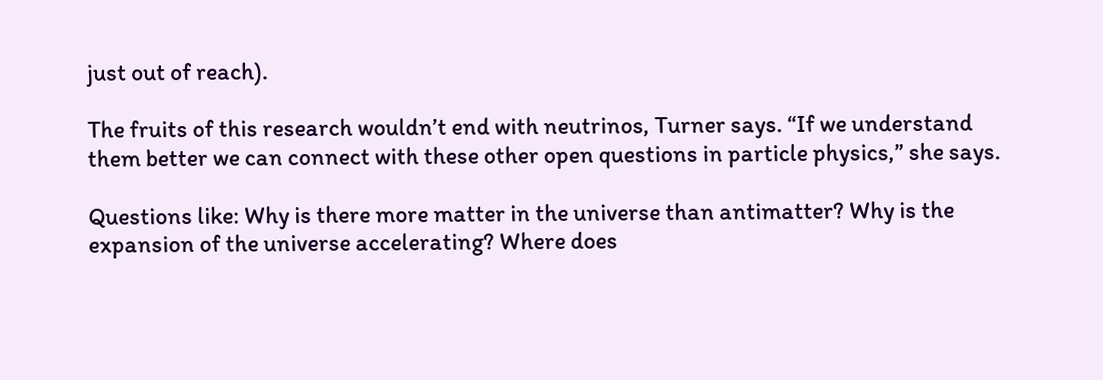just out of reach).

The fruits of this research wouldn’t end with neutrinos, Turner says. “If we understand them better we can connect with these other open questions in particle physics,” she says.

Questions like: Why is there more matter in the universe than antimatter? Why is the expansion of the universe accelerating? Where does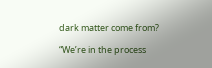dark matter come from?

“We’re in the process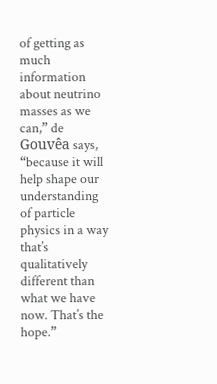of getting as much information about neutrino masses as we can,” de Gouvêa says, “because it will help shape our understanding of particle physics in a way that’s qualitatively different than what we have now. That’s the hope.”